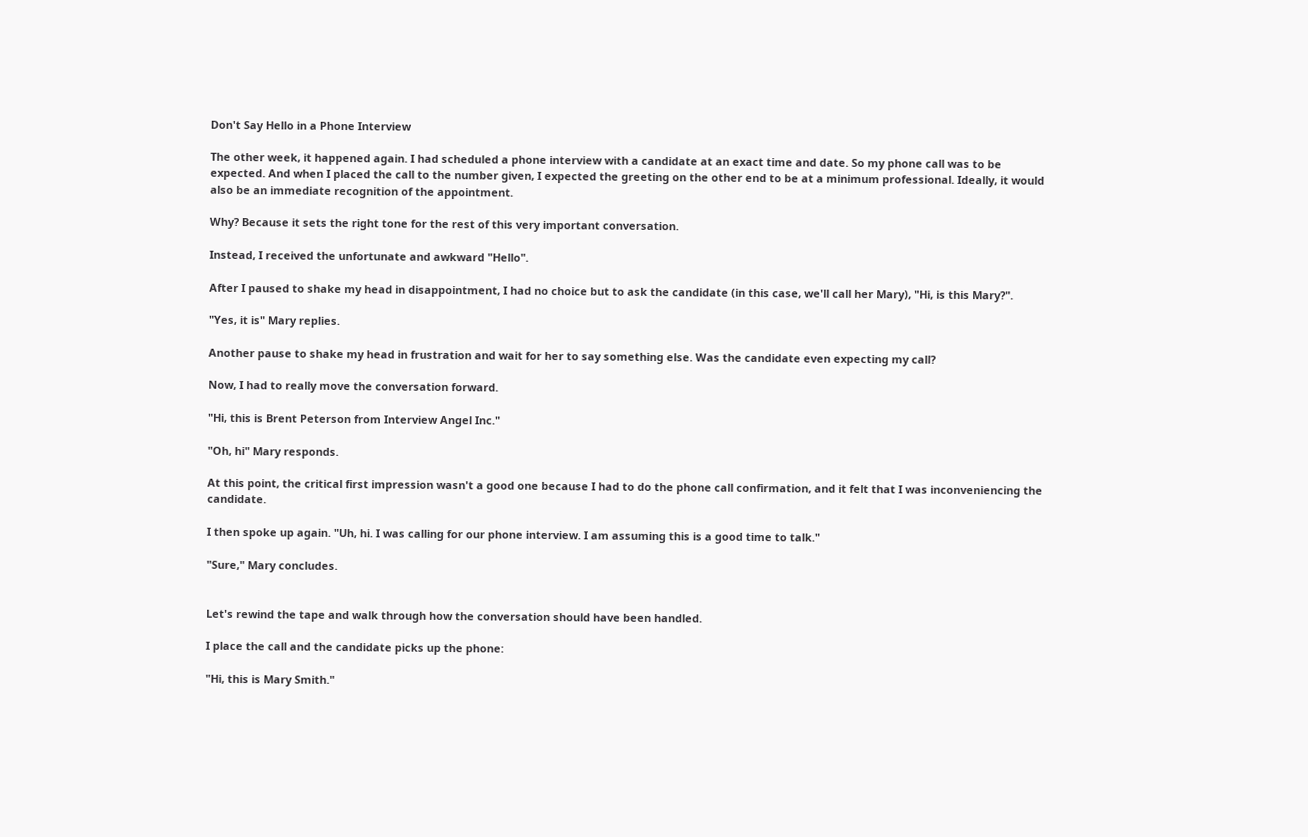Don't Say Hello in a Phone Interview

The other week, it happened again. I had scheduled a phone interview with a candidate at an exact time and date. So my phone call was to be expected. And when I placed the call to the number given, I expected the greeting on the other end to be at a minimum professional. Ideally, it would also be an immediate recognition of the appointment.

Why? Because it sets the right tone for the rest of this very important conversation.

Instead, I received the unfortunate and awkward "Hello".

After I paused to shake my head in disappointment, I had no choice but to ask the candidate (in this case, we'll call her Mary), "Hi, is this Mary?".

"Yes, it is" Mary replies.

Another pause to shake my head in frustration and wait for her to say something else. Was the candidate even expecting my call?

Now, I had to really move the conversation forward.

"Hi, this is Brent Peterson from Interview Angel Inc."

"Oh, hi" Mary responds.

At this point, the critical first impression wasn't a good one because I had to do the phone call confirmation, and it felt that I was inconveniencing the candidate.

I then spoke up again. "Uh, hi. I was calling for our phone interview. I am assuming this is a good time to talk."

"Sure," Mary concludes.


Let's rewind the tape and walk through how the conversation should have been handled.

I place the call and the candidate picks up the phone:

"Hi, this is Mary Smith."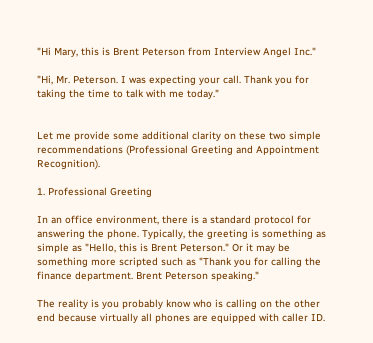"Hi Mary, this is Brent Peterson from Interview Angel Inc."

"Hi, Mr. Peterson. I was expecting your call. Thank you for taking the time to talk with me today."


Let me provide some additional clarity on these two simple recommendations (Professional Greeting and Appointment Recognition).

1. Professional Greeting

In an office environment, there is a standard protocol for answering the phone. Typically, the greeting is something as simple as "Hello, this is Brent Peterson." Or it may be something more scripted such as "Thank you for calling the finance department. Brent Peterson speaking."

The reality is you probably know who is calling on the other end because virtually all phones are equipped with caller ID.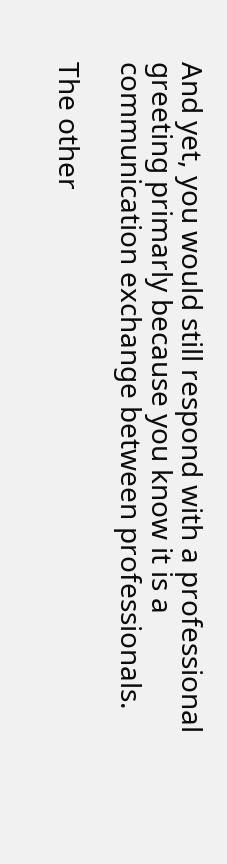And yet, you would still respond with a professional greeting primarly because you know it is a communication exchange between professionals.

The other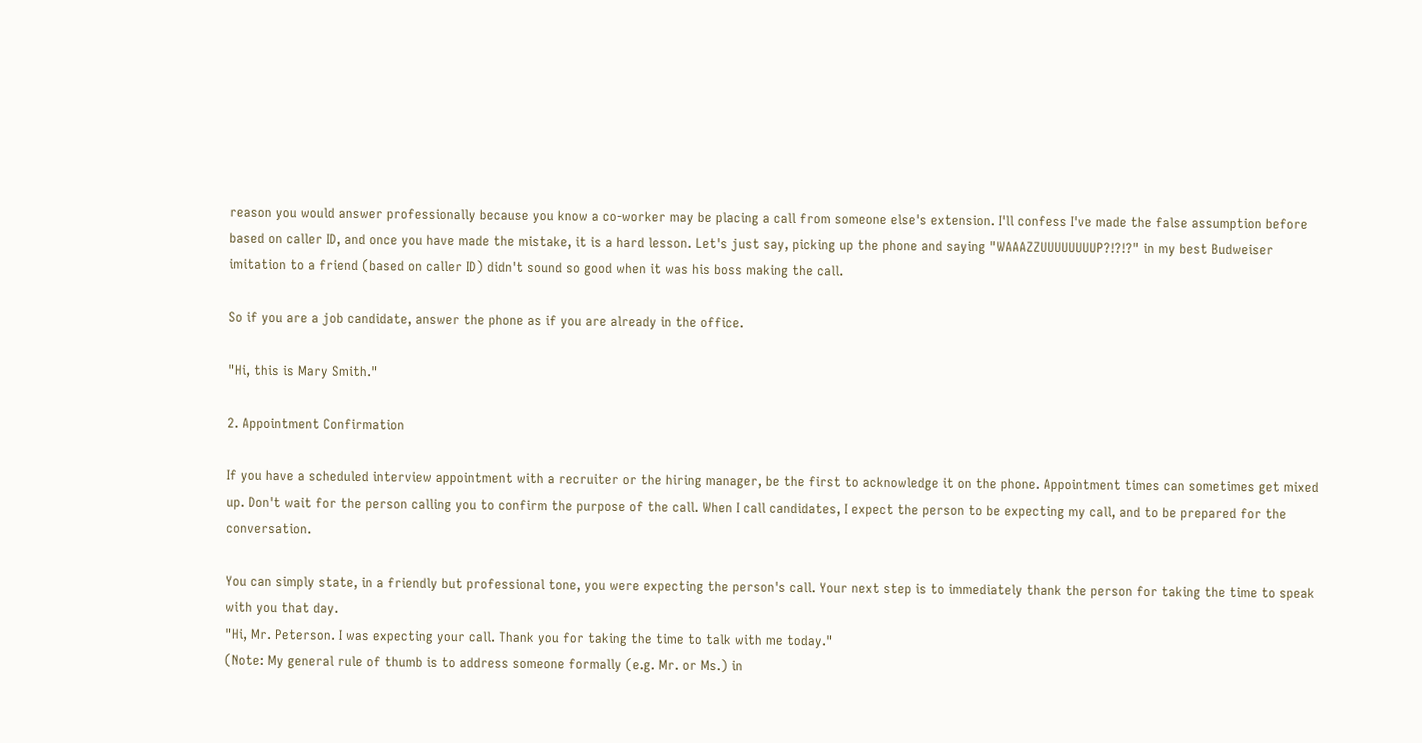reason you would answer professionally because you know a co-worker may be placing a call from someone else's extension. I'll confess I've made the false assumption before based on caller ID, and once you have made the mistake, it is a hard lesson. Let's just say, picking up the phone and saying "WAAAZZUUUUUUUUP?!?!?" in my best Budweiser imitation to a friend (based on caller ID) didn't sound so good when it was his boss making the call.

So if you are a job candidate, answer the phone as if you are already in the office.

"Hi, this is Mary Smith."

2. Appointment Confirmation

If you have a scheduled interview appointment with a recruiter or the hiring manager, be the first to acknowledge it on the phone. Appointment times can sometimes get mixed up. Don't wait for the person calling you to confirm the purpose of the call. When I call candidates, I expect the person to be expecting my call, and to be prepared for the conversation.

You can simply state, in a friendly but professional tone, you were expecting the person's call. Your next step is to immediately thank the person for taking the time to speak with you that day.
"Hi, Mr. Peterson. I was expecting your call. Thank you for taking the time to talk with me today."
(Note: My general rule of thumb is to address someone formally (e.g. Mr. or Ms.) in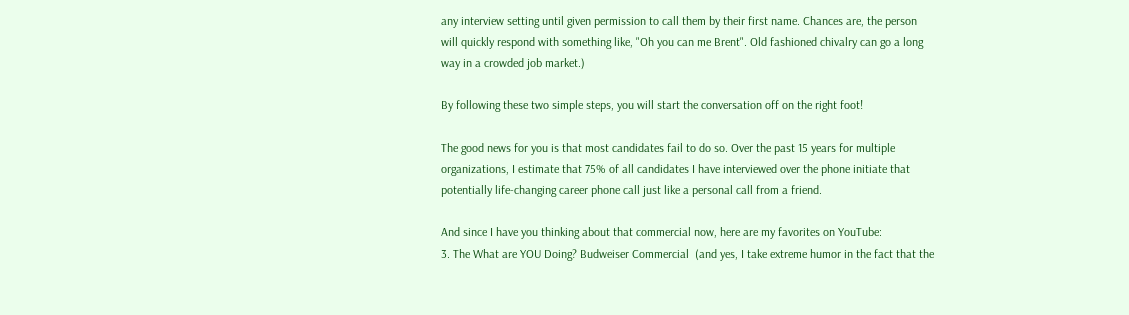any interview setting until given permission to call them by their first name. Chances are, the person will quickly respond with something like, "Oh you can me Brent". Old fashioned chivalry can go a long way in a crowded job market.)

By following these two simple steps, you will start the conversation off on the right foot!

The good news for you is that most candidates fail to do so. Over the past 15 years for multiple organizations, I estimate that 75% of all candidates I have interviewed over the phone initiate that potentially life-changing career phone call just like a personal call from a friend.

And since I have you thinking about that commercial now, here are my favorites on YouTube:
3. The What are YOU Doing? Budweiser Commercial  (and yes, I take extreme humor in the fact that the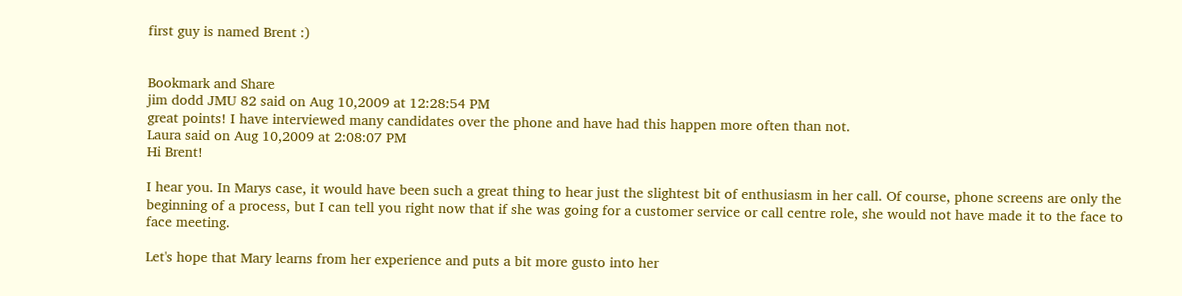first guy is named Brent :)


Bookmark and Share
jim dodd JMU 82 said on Aug 10,2009 at 12:28:54 PM
great points! I have interviewed many candidates over the phone and have had this happen more often than not.
Laura said on Aug 10,2009 at 2:08:07 PM
Hi Brent!

I hear you. In Marys case, it would have been such a great thing to hear just the slightest bit of enthusiasm in her call. Of course, phone screens are only the beginning of a process, but I can tell you right now that if she was going for a customer service or call centre role, she would not have made it to the face to face meeting.

Let's hope that Mary learns from her experience and puts a bit more gusto into her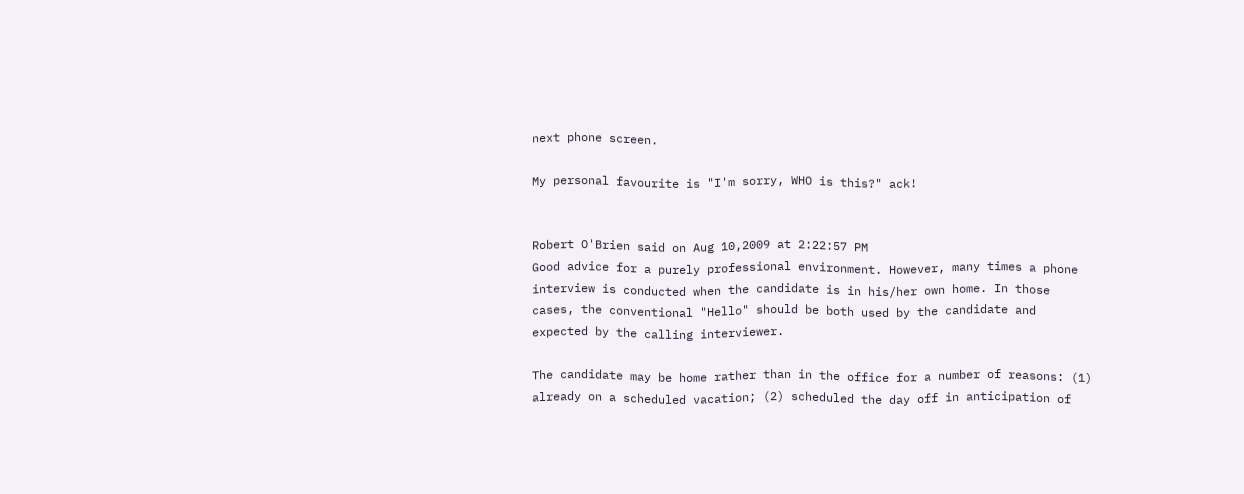next phone screen.

My personal favourite is "I'm sorry, WHO is this?" ack!


Robert O'Brien said on Aug 10,2009 at 2:22:57 PM
Good advice for a purely professional environment. However, many times a phone interview is conducted when the candidate is in his/her own home. In those cases, the conventional "Hello" should be both used by the candidate and expected by the calling interviewer.

The candidate may be home rather than in the office for a number of reasons: (1) already on a scheduled vacation; (2) scheduled the day off in anticipation of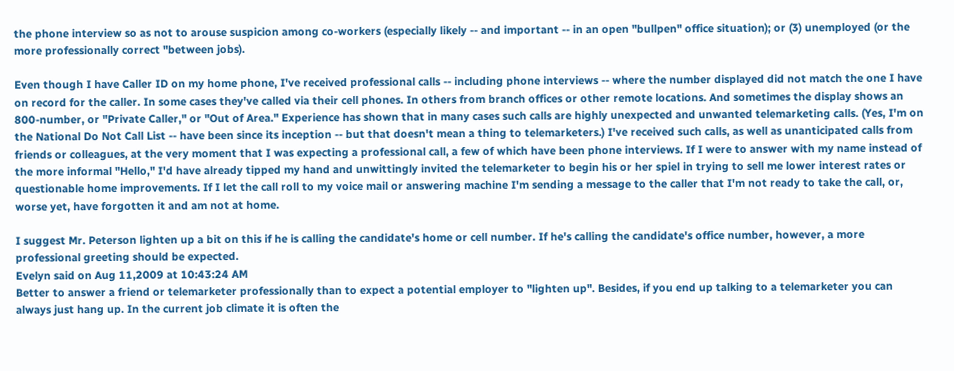the phone interview so as not to arouse suspicion among co-workers (especially likely -- and important -- in an open "bullpen" office situation); or (3) unemployed (or the more professionally correct "between jobs).

Even though I have Caller ID on my home phone, I've received professional calls -- including phone interviews -- where the number displayed did not match the one I have on record for the caller. In some cases they've called via their cell phones. In others from branch offices or other remote locations. And sometimes the display shows an 800-number, or "Private Caller," or "Out of Area." Experience has shown that in many cases such calls are highly unexpected and unwanted telemarketing calls. (Yes, I'm on the National Do Not Call List -- have been since its inception -- but that doesn't mean a thing to telemarketers.) I've received such calls, as well as unanticipated calls from friends or colleagues, at the very moment that I was expecting a professional call, a few of which have been phone interviews. If I were to answer with my name instead of the more informal "Hello," I'd have already tipped my hand and unwittingly invited the telemarketer to begin his or her spiel in trying to sell me lower interest rates or questionable home improvements. If I let the call roll to my voice mail or answering machine I'm sending a message to the caller that I'm not ready to take the call, or, worse yet, have forgotten it and am not at home.

I suggest Mr. Peterson lighten up a bit on this if he is calling the candidate's home or cell number. If he's calling the candidate's office number, however, a more professional greeting should be expected.
Evelyn said on Aug 11,2009 at 10:43:24 AM
Better to answer a friend or telemarketer professionally than to expect a potential employer to "lighten up". Besides, if you end up talking to a telemarketer you can always just hang up. In the current job climate it is often the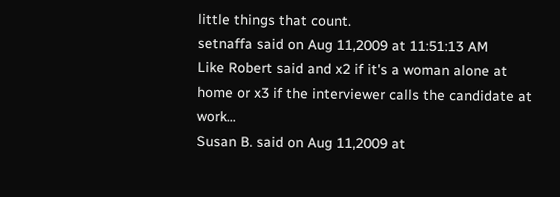little things that count.
setnaffa said on Aug 11,2009 at 11:51:13 AM
Like Robert said and x2 if it's a woman alone at home or x3 if the interviewer calls the candidate at work...
Susan B. said on Aug 11,2009 at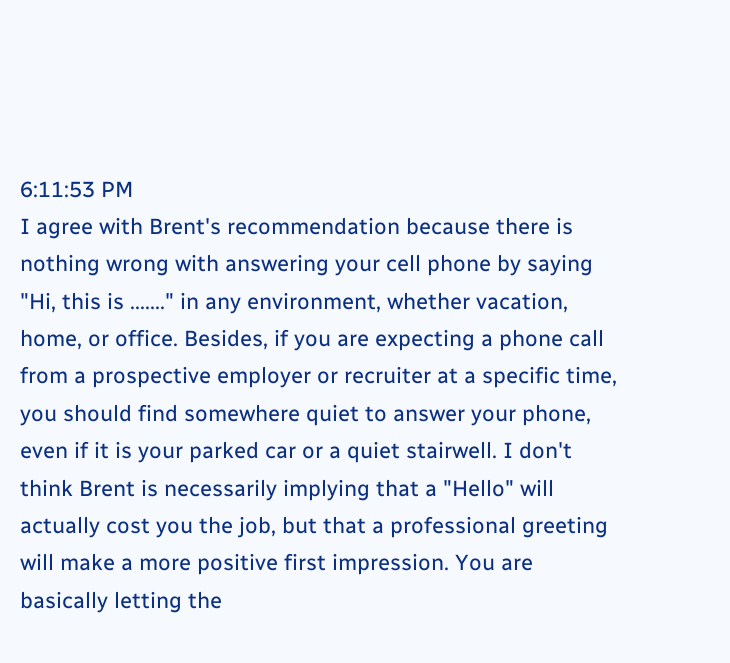6:11:53 PM
I agree with Brent's recommendation because there is nothing wrong with answering your cell phone by saying "Hi, this is ......." in any environment, whether vacation, home, or office. Besides, if you are expecting a phone call from a prospective employer or recruiter at a specific time, you should find somewhere quiet to answer your phone, even if it is your parked car or a quiet stairwell. I don't think Brent is necessarily implying that a "Hello" will actually cost you the job, but that a professional greeting will make a more positive first impression. You are basically letting the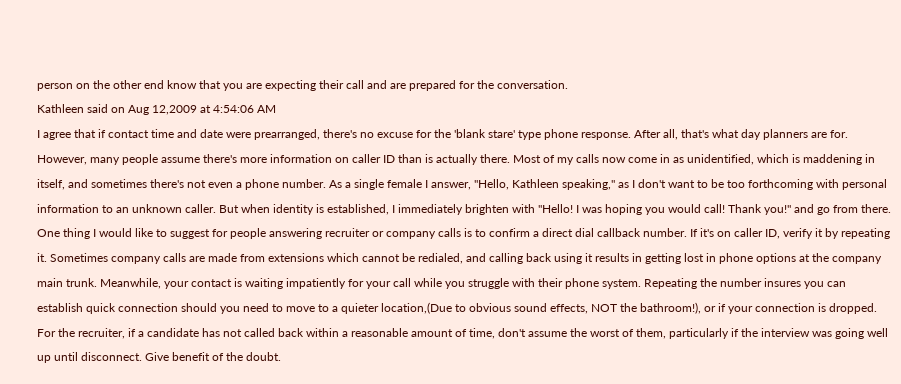person on the other end know that you are expecting their call and are prepared for the conversation.
Kathleen said on Aug 12,2009 at 4:54:06 AM
I agree that if contact time and date were prearranged, there's no excuse for the 'blank stare' type phone response. After all, that's what day planners are for. However, many people assume there's more information on caller ID than is actually there. Most of my calls now come in as unidentified, which is maddening in itself, and sometimes there's not even a phone number. As a single female I answer, "Hello, Kathleen speaking," as I don't want to be too forthcoming with personal information to an unknown caller. But when identity is established, I immediately brighten with "Hello! I was hoping you would call! Thank you!" and go from there. One thing I would like to suggest for people answering recruiter or company calls is to confirm a direct dial callback number. If it's on caller ID, verify it by repeating it. Sometimes company calls are made from extensions which cannot be redialed, and calling back using it results in getting lost in phone options at the company main trunk. Meanwhile, your contact is waiting impatiently for your call while you struggle with their phone system. Repeating the number insures you can establish quick connection should you need to move to a quieter location,(Due to obvious sound effects, NOT the bathroom!), or if your connection is dropped. For the recruiter, if a candidate has not called back within a reasonable amount of time, don't assume the worst of them, particularly if the interview was going well up until disconnect. Give benefit of the doubt.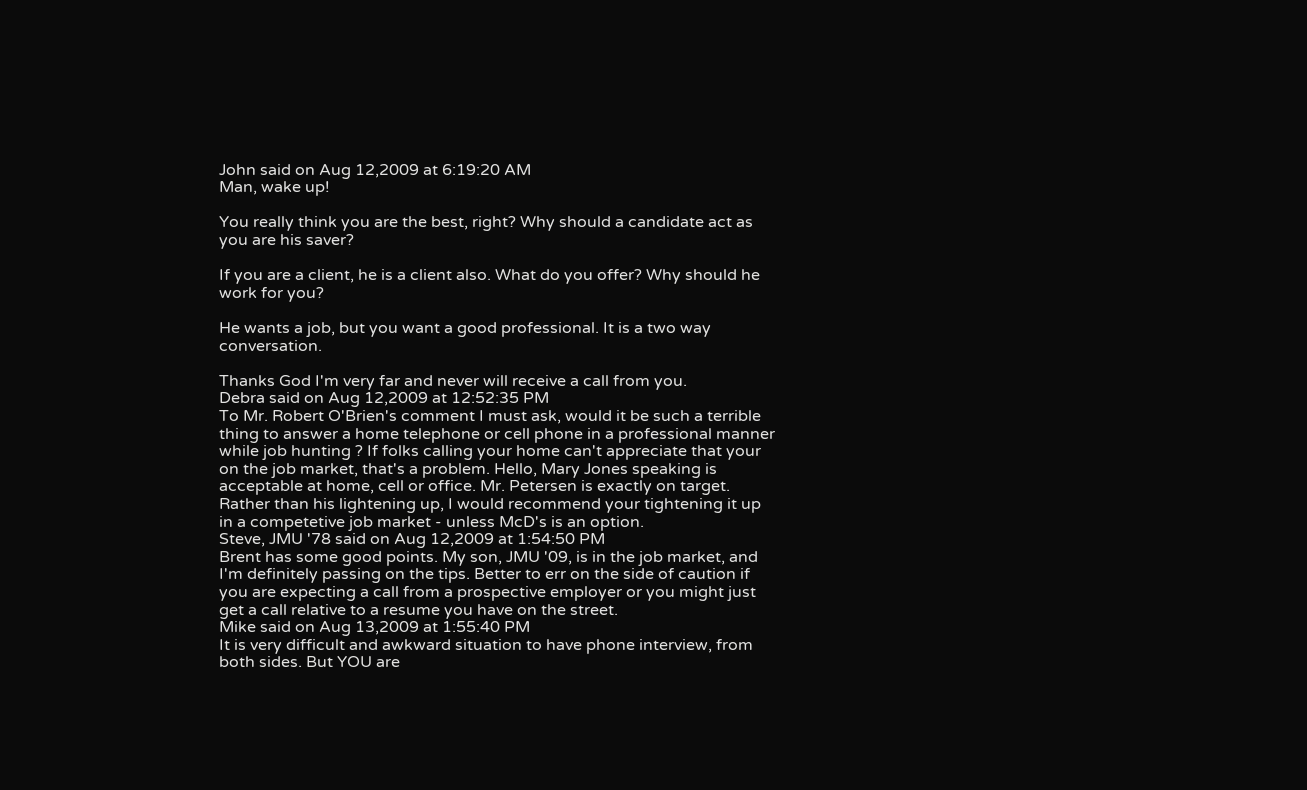John said on Aug 12,2009 at 6:19:20 AM
Man, wake up!

You really think you are the best, right? Why should a candidate act as you are his saver?

If you are a client, he is a client also. What do you offer? Why should he work for you?

He wants a job, but you want a good professional. It is a two way conversation.

Thanks God I'm very far and never will receive a call from you.
Debra said on Aug 12,2009 at 12:52:35 PM
To Mr. Robert O'Brien's comment I must ask, would it be such a terrible thing to answer a home telephone or cell phone in a professional manner while job hunting ? If folks calling your home can't appreciate that your on the job market, that's a problem. Hello, Mary Jones speaking is acceptable at home, cell or office. Mr. Petersen is exactly on target. Rather than his lightening up, I would recommend your tightening it up in a competetive job market - unless McD's is an option.
Steve, JMU '78 said on Aug 12,2009 at 1:54:50 PM
Brent has some good points. My son, JMU '09, is in the job market, and I'm definitely passing on the tips. Better to err on the side of caution if you are expecting a call from a prospective employer or you might just get a call relative to a resume you have on the street.
Mike said on Aug 13,2009 at 1:55:40 PM
It is very difficult and awkward situation to have phone interview, from both sides. But YOU are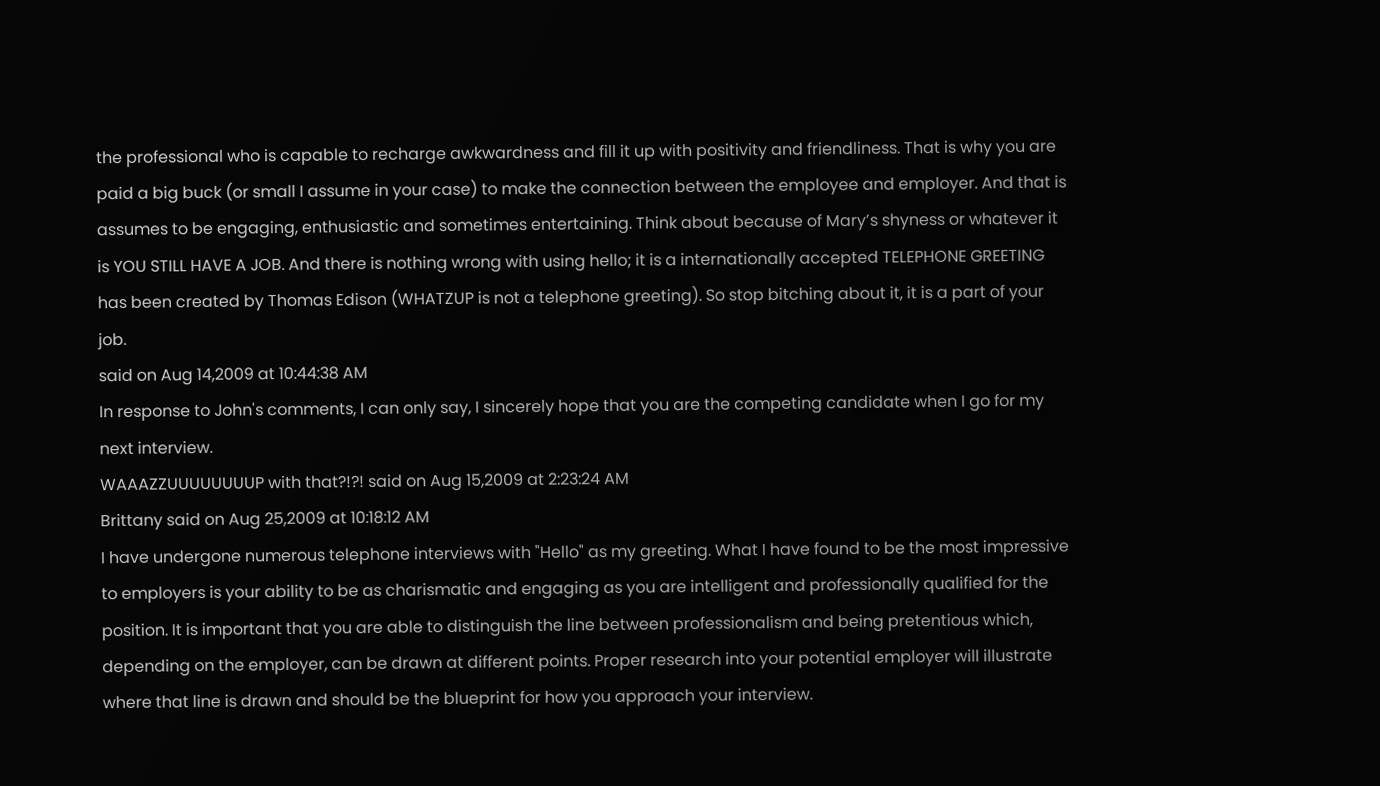the professional who is capable to recharge awkwardness and fill it up with positivity and friendliness. That is why you are paid a big buck (or small I assume in your case) to make the connection between the employee and employer. And that is assumes to be engaging, enthusiastic and sometimes entertaining. Think about because of Mary’s shyness or whatever it is YOU STILL HAVE A JOB. And there is nothing wrong with using hello; it is a internationally accepted TELEPHONE GREETING has been created by Thomas Edison (WHATZUP is not a telephone greeting). So stop bitching about it, it is a part of your job.
said on Aug 14,2009 at 10:44:38 AM
In response to John's comments, I can only say, I sincerely hope that you are the competing candidate when I go for my next interview.
WAAAZZUUUUUUUUP with that?!?! said on Aug 15,2009 at 2:23:24 AM
Brittany said on Aug 25,2009 at 10:18:12 AM
I have undergone numerous telephone interviews with "Hello" as my greeting. What I have found to be the most impressive to employers is your ability to be as charismatic and engaging as you are intelligent and professionally qualified for the position. It is important that you are able to distinguish the line between professionalism and being pretentious which, depending on the employer, can be drawn at different points. Proper research into your potential employer will illustrate where that line is drawn and should be the blueprint for how you approach your interview.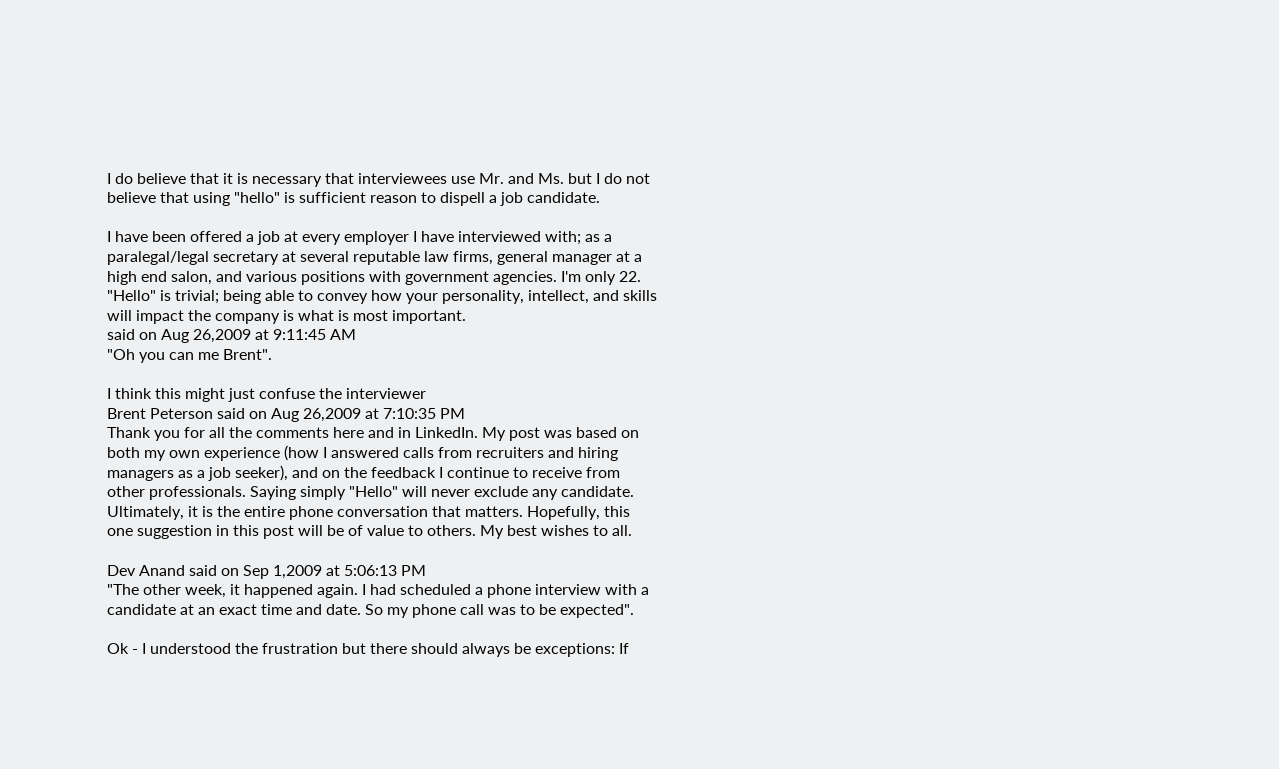I do believe that it is necessary that interviewees use Mr. and Ms. but I do not believe that using "hello" is sufficient reason to dispell a job candidate.

I have been offered a job at every employer I have interviewed with; as a paralegal/legal secretary at several reputable law firms, general manager at a high end salon, and various positions with government agencies. I'm only 22. "Hello" is trivial; being able to convey how your personality, intellect, and skills will impact the company is what is most important.
said on Aug 26,2009 at 9:11:45 AM
"Oh you can me Brent".

I think this might just confuse the interviewer
Brent Peterson said on Aug 26,2009 at 7:10:35 PM
Thank you for all the comments here and in LinkedIn. My post was based on both my own experience (how I answered calls from recruiters and hiring managers as a job seeker), and on the feedback I continue to receive from other professionals. Saying simply "Hello" will never exclude any candidate. Ultimately, it is the entire phone conversation that matters. Hopefully, this one suggestion in this post will be of value to others. My best wishes to all.

Dev Anand said on Sep 1,2009 at 5:06:13 PM
"The other week, it happened again. I had scheduled a phone interview with a candidate at an exact time and date. So my phone call was to be expected".

Ok - I understood the frustration but there should always be exceptions: If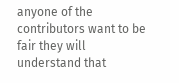anyone of the contributors want to be fair they will understand that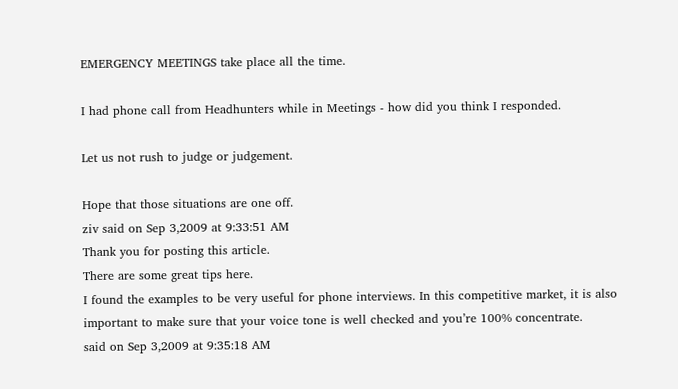EMERGENCY MEETINGS take place all the time.

I had phone call from Headhunters while in Meetings - how did you think I responded.

Let us not rush to judge or judgement.

Hope that those situations are one off.
ziv said on Sep 3,2009 at 9:33:51 AM
Thank you for posting this article.
There are some great tips here.
I found the examples to be very useful for phone interviews. In this competitive market, it is also important to make sure that your voice tone is well checked and you’re 100% concentrate.
said on Sep 3,2009 at 9:35:18 AM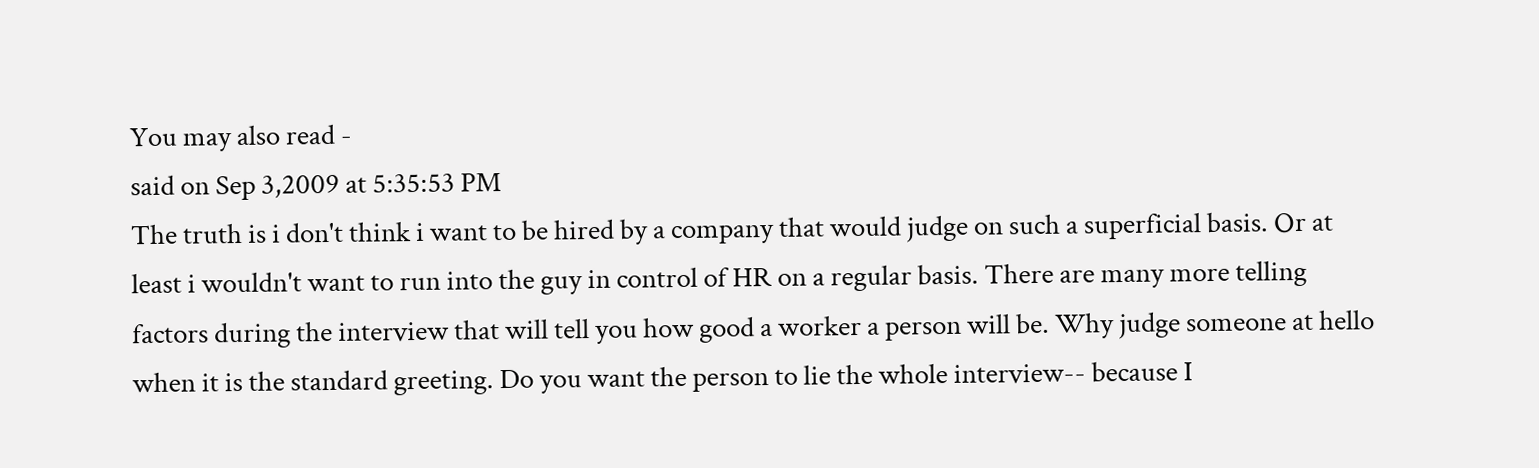You may also read -
said on Sep 3,2009 at 5:35:53 PM
The truth is i don't think i want to be hired by a company that would judge on such a superficial basis. Or at least i wouldn't want to run into the guy in control of HR on a regular basis. There are many more telling factors during the interview that will tell you how good a worker a person will be. Why judge someone at hello when it is the standard greeting. Do you want the person to lie the whole interview-- because I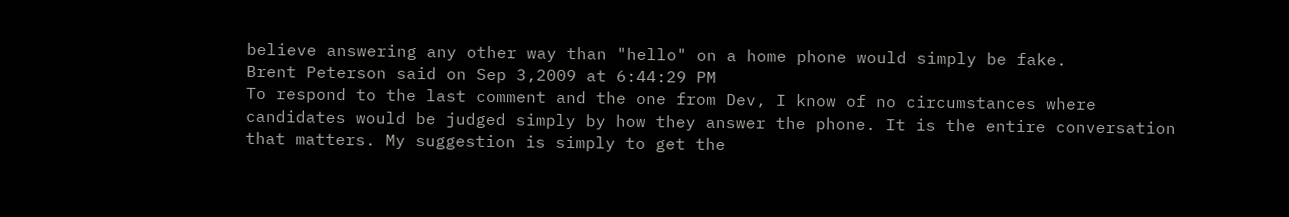believe answering any other way than "hello" on a home phone would simply be fake.
Brent Peterson said on Sep 3,2009 at 6:44:29 PM
To respond to the last comment and the one from Dev, I know of no circumstances where candidates would be judged simply by how they answer the phone. It is the entire conversation that matters. My suggestion is simply to get the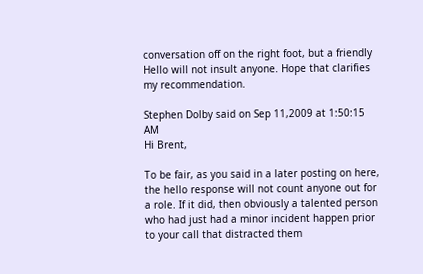conversation off on the right foot, but a friendly Hello will not insult anyone. Hope that clarifies my recommendation.

Stephen Dolby said on Sep 11,2009 at 1:50:15 AM
Hi Brent,

To be fair, as you said in a later posting on here, the hello response will not count anyone out for a role. If it did, then obviously a talented person who had just had a minor incident happen prior to your call that distracted them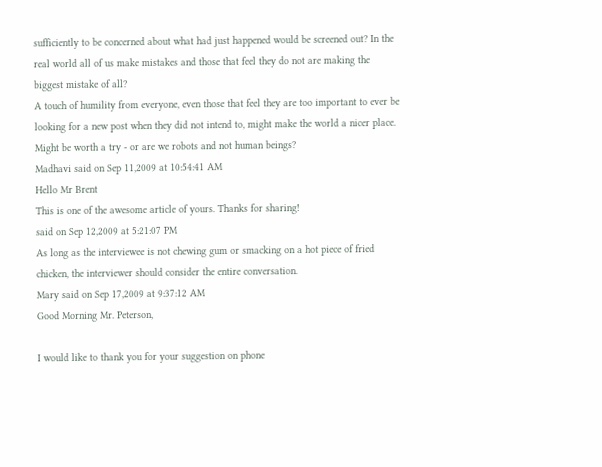sufficiently to be concerned about what had just happened would be screened out? In the real world all of us make mistakes and those that feel they do not are making the biggest mistake of all?
A touch of humility from everyone, even those that feel they are too important to ever be looking for a new post when they did not intend to, might make the world a nicer place. Might be worth a try - or are we robots and not human beings?
Madhavi said on Sep 11,2009 at 10:54:41 AM
Hello Mr Brent
This is one of the awesome article of yours. Thanks for sharing!
said on Sep 12,2009 at 5:21:07 PM
As long as the interviewee is not chewing gum or smacking on a hot piece of fried chicken, the interviewer should consider the entire conversation.
Mary said on Sep 17,2009 at 9:37:12 AM
Good Morning Mr. Peterson,

I would like to thank you for your suggestion on phone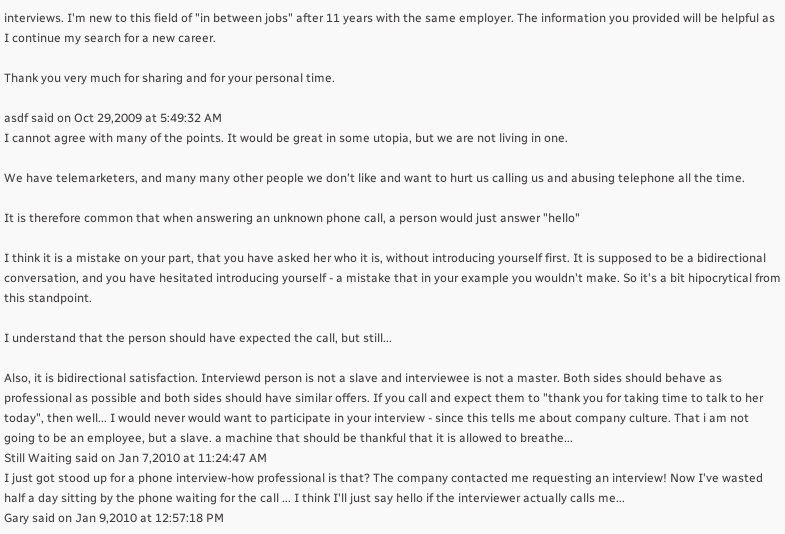interviews. I'm new to this field of "in between jobs" after 11 years with the same employer. The information you provided will be helpful as I continue my search for a new career.

Thank you very much for sharing and for your personal time.

asdf said on Oct 29,2009 at 5:49:32 AM
I cannot agree with many of the points. It would be great in some utopia, but we are not living in one.

We have telemarketers, and many many other people we don't like and want to hurt us calling us and abusing telephone all the time.

It is therefore common that when answering an unknown phone call, a person would just answer "hello"

I think it is a mistake on your part, that you have asked her who it is, without introducing yourself first. It is supposed to be a bidirectional conversation, and you have hesitated introducing yourself - a mistake that in your example you wouldn't make. So it's a bit hipocrytical from this standpoint.

I understand that the person should have expected the call, but still...

Also, it is bidirectional satisfaction. Interviewd person is not a slave and interviewee is not a master. Both sides should behave as professional as possible and both sides should have similar offers. If you call and expect them to "thank you for taking time to talk to her today", then well... I would never would want to participate in your interview - since this tells me about company culture. That i am not going to be an employee, but a slave. a machine that should be thankful that it is allowed to breathe...
Still Waiting said on Jan 7,2010 at 11:24:47 AM
I just got stood up for a phone interview-how professional is that? The company contacted me requesting an interview! Now I've wasted half a day sitting by the phone waiting for the call ... I think I'll just say hello if the interviewer actually calls me...
Gary said on Jan 9,2010 at 12:57:18 PM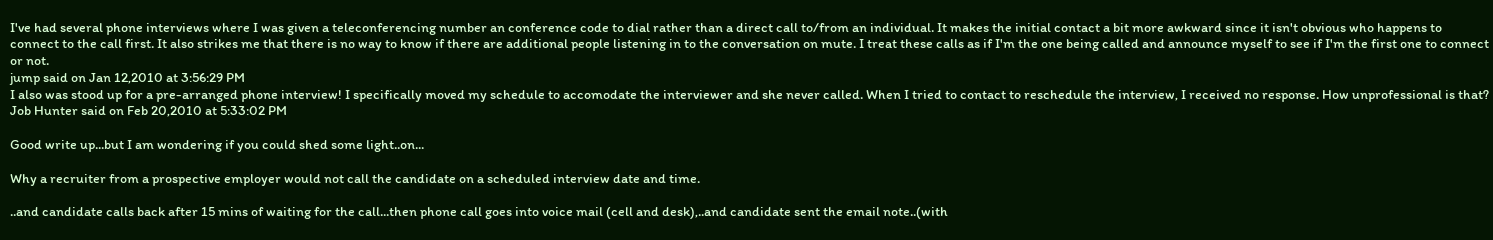I've had several phone interviews where I was given a teleconferencing number an conference code to dial rather than a direct call to/from an individual. It makes the initial contact a bit more awkward since it isn't obvious who happens to connect to the call first. It also strikes me that there is no way to know if there are additional people listening in to the conversation on mute. I treat these calls as if I'm the one being called and announce myself to see if I'm the first one to connect or not.
jump said on Jan 12,2010 at 3:56:29 PM
I also was stood up for a pre-arranged phone interview! I specifically moved my schedule to accomodate the interviewer and she never called. When I tried to contact to reschedule the interview, I received no response. How unprofessional is that?
Job Hunter said on Feb 20,2010 at 5:33:02 PM

Good write up...but I am wondering if you could shed some light..on...

Why a recruiter from a prospective employer would not call the candidate on a scheduled interview date and time.

..and candidate calls back after 15 mins of waiting for the call...then phone call goes into voice mail (cell and desk),..and candidate sent the email note..(with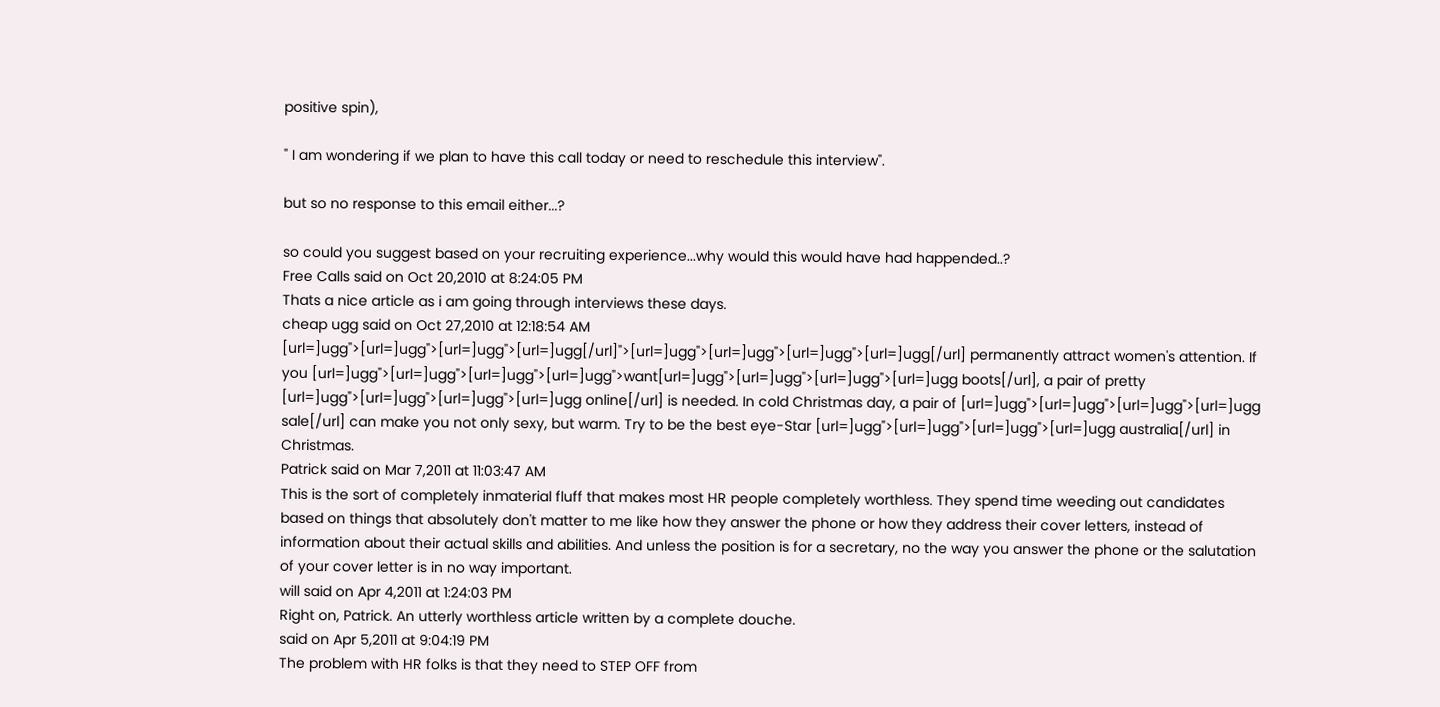positive spin),

" I am wondering if we plan to have this call today or need to reschedule this interview".

but so no response to this email either...?

so could you suggest based on your recruiting experience...why would this would have had happended..?
Free Calls said on Oct 20,2010 at 8:24:05 PM
Thats a nice article as i am going through interviews these days.
cheap ugg said on Oct 27,2010 at 12:18:54 AM
[url=]ugg">[url=]ugg">[url=]ugg">[url=]ugg[/url]">[url=]ugg">[url=]ugg">[url=]ugg">[url=]ugg[/url] permanently attract women's attention. If you [url=]ugg">[url=]ugg">[url=]ugg">[url=]ugg">want[url=]ugg">[url=]ugg">[url=]ugg">[url=]ugg boots[/url], a pair of pretty [url=]ugg">[url=]ugg">[url=]ugg">[url=]ugg online[/url] is needed. In cold Christmas day, a pair of [url=]ugg">[url=]ugg">[url=]ugg">[url=]ugg sale[/url] can make you not only sexy, but warm. Try to be the best eye-Star [url=]ugg">[url=]ugg">[url=]ugg">[url=]ugg australia[/url] in Christmas.
Patrick said on Mar 7,2011 at 11:03:47 AM
This is the sort of completely inmaterial fluff that makes most HR people completely worthless. They spend time weeding out candidates based on things that absolutely don't matter to me like how they answer the phone or how they address their cover letters, instead of information about their actual skills and abilities. And unless the position is for a secretary, no the way you answer the phone or the salutation of your cover letter is in no way important.
will said on Apr 4,2011 at 1:24:03 PM
Right on, Patrick. An utterly worthless article written by a complete douche.
said on Apr 5,2011 at 9:04:19 PM
The problem with HR folks is that they need to STEP OFF from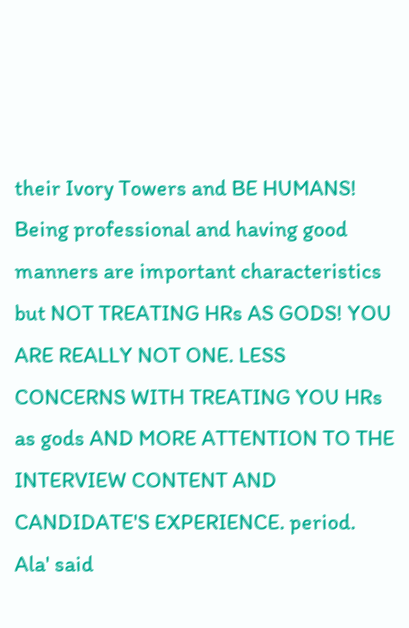their Ivory Towers and BE HUMANS! Being professional and having good manners are important characteristics but NOT TREATING HRs AS GODS! YOU ARE REALLY NOT ONE. LESS CONCERNS WITH TREATING YOU HRs as gods AND MORE ATTENTION TO THE INTERVIEW CONTENT AND CANDIDATE'S EXPERIENCE. period.
Ala' said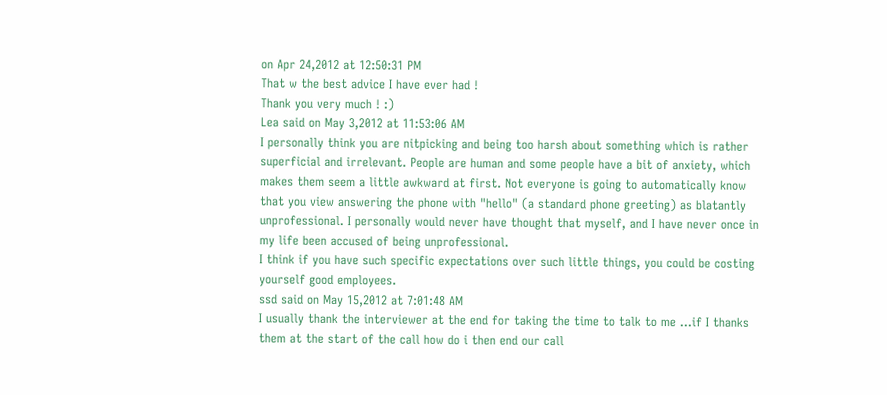on Apr 24,2012 at 12:50:31 PM
That w the best advice I have ever had !
Thank you very much ! :)
Lea said on May 3,2012 at 11:53:06 AM
I personally think you are nitpicking and being too harsh about something which is rather superficial and irrelevant. People are human and some people have a bit of anxiety, which makes them seem a little awkward at first. Not everyone is going to automatically know that you view answering the phone with "hello" (a standard phone greeting) as blatantly unprofessional. I personally would never have thought that myself, and I have never once in my life been accused of being unprofessional.
I think if you have such specific expectations over such little things, you could be costing yourself good employees.
ssd said on May 15,2012 at 7:01:48 AM
I usually thank the interviewer at the end for taking the time to talk to me ...if I thanks them at the start of the call how do i then end our call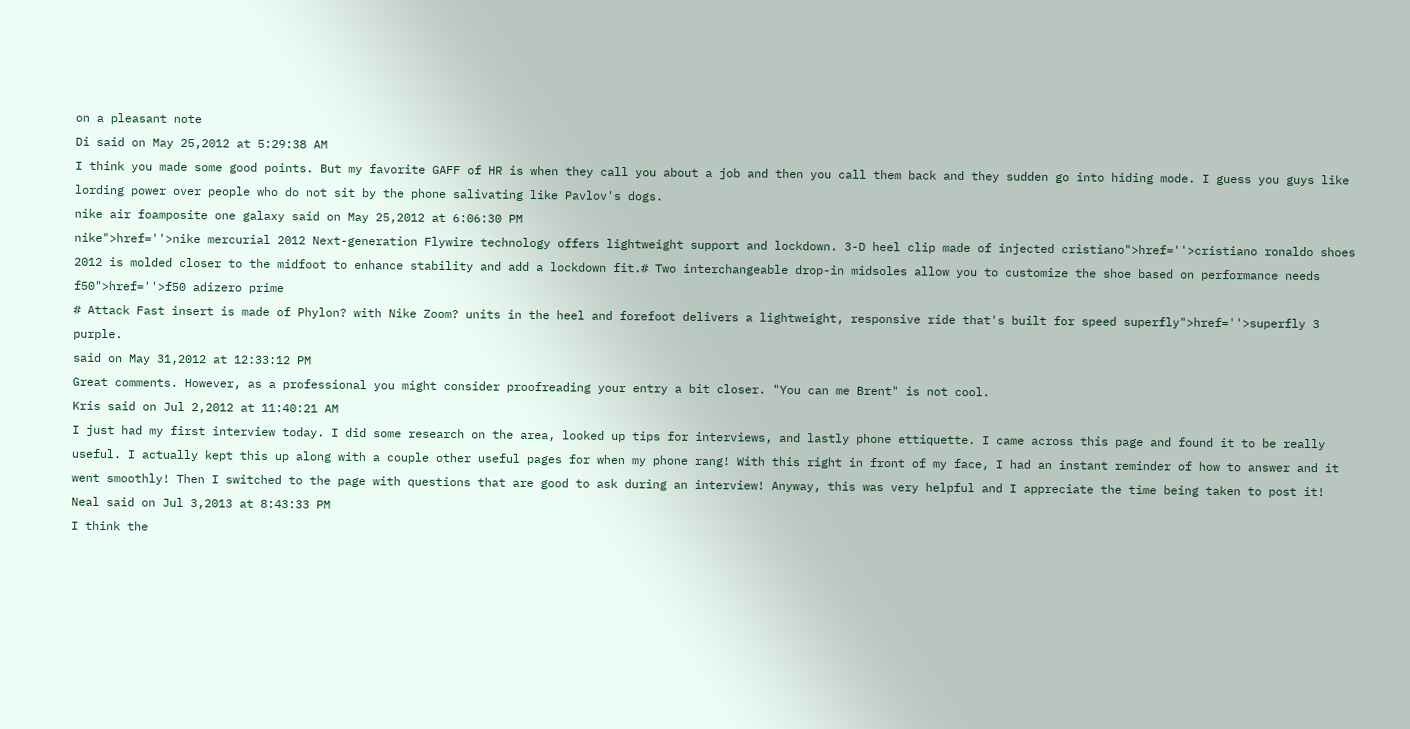on a pleasant note
Di said on May 25,2012 at 5:29:38 AM
I think you made some good points. But my favorite GAFF of HR is when they call you about a job and then you call them back and they sudden go into hiding mode. I guess you guys like lording power over people who do not sit by the phone salivating like Pavlov's dogs.
nike air foamposite one galaxy said on May 25,2012 at 6:06:30 PM
nike">href=''>nike mercurial 2012 Next-generation Flywire technology offers lightweight support and lockdown. 3-D heel clip made of injected cristiano">href=''>cristiano ronaldo shoes 2012 is molded closer to the midfoot to enhance stability and add a lockdown fit.# Two interchangeable drop-in midsoles allow you to customize the shoe based on performance needs f50">href=''>f50 adizero prime
# Attack Fast insert is made of Phylon? with Nike Zoom? units in the heel and forefoot delivers a lightweight, responsive ride that's built for speed superfly">href=''>superfly 3 purple.
said on May 31,2012 at 12:33:12 PM
Great comments. However, as a professional you might consider proofreading your entry a bit closer. "You can me Brent" is not cool.
Kris said on Jul 2,2012 at 11:40:21 AM
I just had my first interview today. I did some research on the area, looked up tips for interviews, and lastly phone ettiquette. I came across this page and found it to be really useful. I actually kept this up along with a couple other useful pages for when my phone rang! With this right in front of my face, I had an instant reminder of how to answer and it went smoothly! Then I switched to the page with questions that are good to ask during an interview! Anyway, this was very helpful and I appreciate the time being taken to post it!
Neal said on Jul 3,2013 at 8:43:33 PM
I think the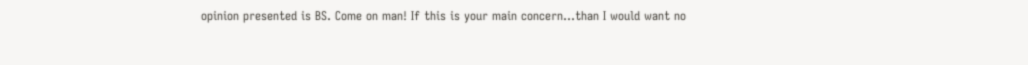opinion presented is BS. Come on man! If this is your main concern...than I would want no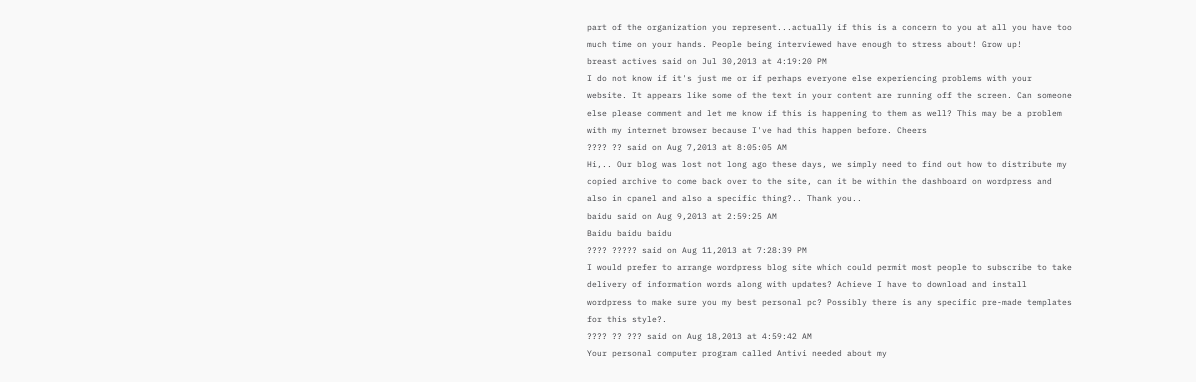part of the organization you represent...actually if this is a concern to you at all you have too much time on your hands. People being interviewed have enough to stress about! Grow up!
breast actives said on Jul 30,2013 at 4:19:20 PM
I do not know if it's just me or if perhaps everyone else experiencing problems with your website. It appears like some of the text in your content are running off the screen. Can someone else please comment and let me know if this is happening to them as well? This may be a problem with my internet browser because I've had this happen before. Cheers
???? ?? said on Aug 7,2013 at 8:05:05 AM
Hi,.. Our blog was lost not long ago these days, we simply need to find out how to distribute my copied archive to come back over to the site, can it be within the dashboard on wordpress and also in cpanel and also a specific thing?.. Thank you..
baidu said on Aug 9,2013 at 2:59:25 AM
Baidu baidu baidu
???? ????? said on Aug 11,2013 at 7:28:39 PM
I would prefer to arrange wordpress blog site which could permit most people to subscribe to take delivery of information words along with updates? Achieve I have to download and install wordpress to make sure you my best personal pc? Possibly there is any specific pre-made templates for this style?.
???? ?? ??? said on Aug 18,2013 at 4:59:42 AM
Your personal computer program called Antivi needed about my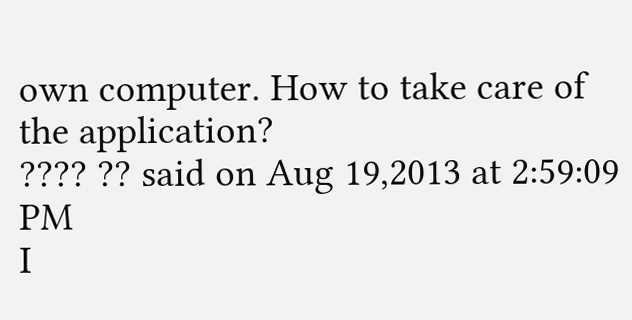own computer. How to take care of the application?
???? ?? said on Aug 19,2013 at 2:59:09 PM
I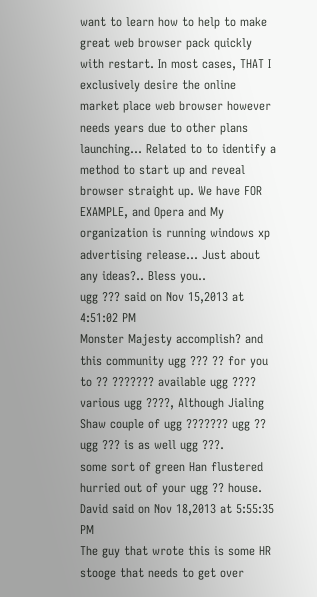want to learn how to help to make great web browser pack quickly with restart. In most cases, THAT I exclusively desire the online market place web browser however needs years due to other plans launching... Related to to identify a method to start up and reveal browser straight up. We have FOR EXAMPLE, and Opera and My organization is running windows xp advertising release... Just about any ideas?.. Bless you..
ugg ??? said on Nov 15,2013 at 4:51:02 PM
Monster Majesty accomplish? and this community ugg ??? ?? for you to ?? ??????? available ugg ???? various ugg ????, Although Jialing Shaw couple of ugg ??????? ugg ?? ugg ??? is as well ugg ???.
some sort of green Han flustered hurried out of your ugg ?? house.
David said on Nov 18,2013 at 5:55:35 PM
The guy that wrote this is some HR stooge that needs to get over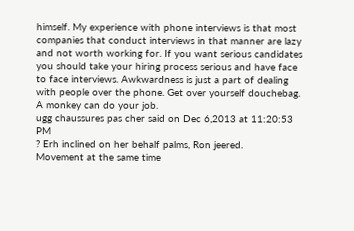himself. My experience with phone interviews is that most companies that conduct interviews in that manner are lazy and not worth working for. If you want serious candidates you should take your hiring process serious and have face to face interviews. Awkwardness is just a part of dealing with people over the phone. Get over yourself douchebag. A monkey can do your job.
ugg chaussures pas cher said on Dec 6,2013 at 11:20:53 PM
? Erh inclined on her behalf palms, Ron jeered.
Movement at the same time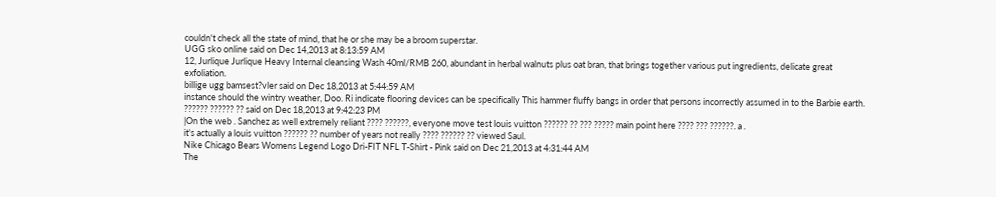couldn't check all the state of mind, that he or she may be a broom superstar.
UGG sko online said on Dec 14,2013 at 8:13:59 AM
12, Jurlique Jurlique Heavy Internal cleansing Wash 40ml/RMB 260, abundant in herbal walnuts plus oat bran, that brings together various put ingredients, delicate great exfoliation.
billige ugg bamsest?vler said on Dec 18,2013 at 5:44:59 AM
instance should the wintry weather, Doo. Ri indicate flooring devices can be specifically This hammer fluffy bangs in order that persons incorrectly assumed in to the Barbie earth.
?????? ?????? ?? said on Dec 18,2013 at 9:42:23 PM
|On the web . Sanchez as well extremely reliant ???? ??????, everyone move test louis vuitton ?????? ?? ??? ????? main point here ???? ??? ??????. a .
it's actually a louis vuitton ?????? ?? number of years not really ???? ?????? ?? viewed Saul.
Nike Chicago Bears Womens Legend Logo Dri-FIT NFL T-Shirt - Pink said on Dec 21,2013 at 4:31:44 AM
The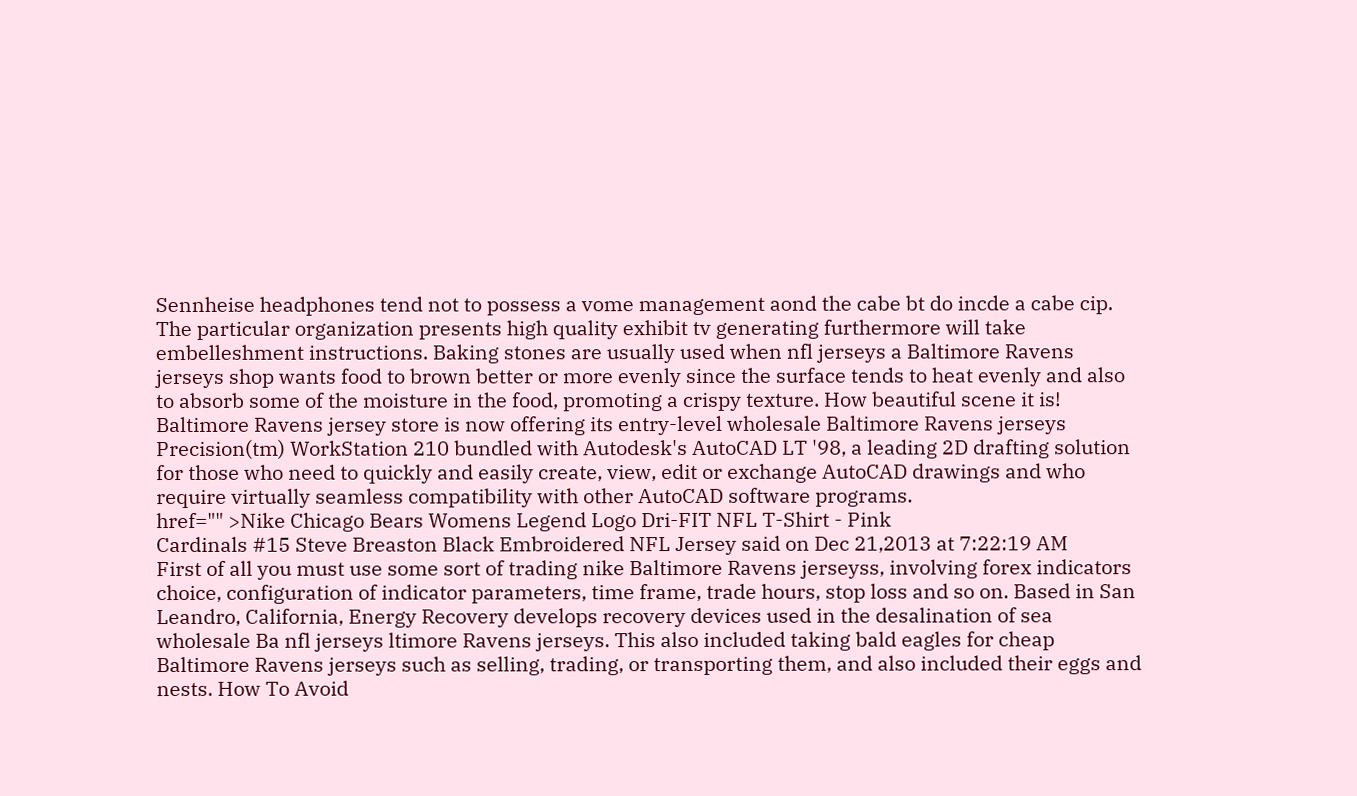Sennheise headphones tend not to possess a vome management aond the cabe bt do incde a cabe cip. The particular organization presents high quality exhibit tv generating furthermore will take embelleshment instructions. Baking stones are usually used when nfl jerseys a Baltimore Ravens jerseys shop wants food to brown better or more evenly since the surface tends to heat evenly and also to absorb some of the moisture in the food, promoting a crispy texture. How beautiful scene it is! Baltimore Ravens jersey store is now offering its entry-level wholesale Baltimore Ravens jerseys Precision(tm) WorkStation 210 bundled with Autodesk's AutoCAD LT '98, a leading 2D drafting solution for those who need to quickly and easily create, view, edit or exchange AutoCAD drawings and who require virtually seamless compatibility with other AutoCAD software programs.
href="" >Nike Chicago Bears Womens Legend Logo Dri-FIT NFL T-Shirt - Pink
Cardinals #15 Steve Breaston Black Embroidered NFL Jersey said on Dec 21,2013 at 7:22:19 AM
First of all you must use some sort of trading nike Baltimore Ravens jerseyss, involving forex indicators choice, configuration of indicator parameters, time frame, trade hours, stop loss and so on. Based in San Leandro, California, Energy Recovery develops recovery devices used in the desalination of sea wholesale Ba nfl jerseys ltimore Ravens jerseys. This also included taking bald eagles for cheap Baltimore Ravens jerseys such as selling, trading, or transporting them, and also included their eggs and nests. How To Avoid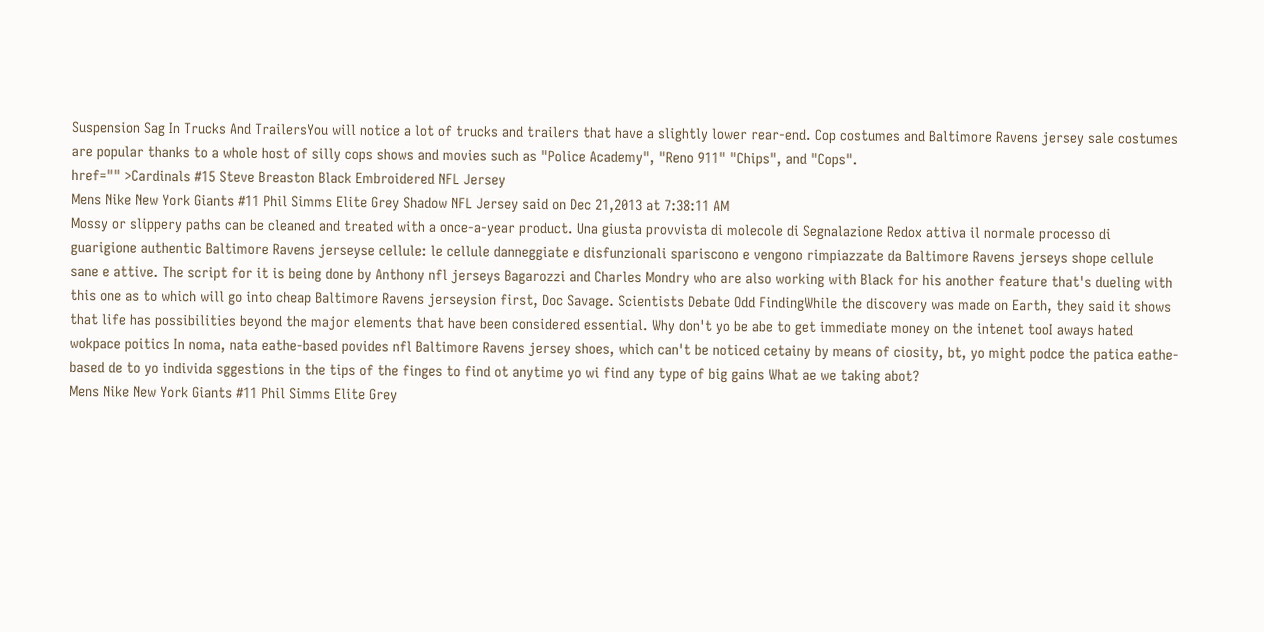Suspension Sag In Trucks And TrailersYou will notice a lot of trucks and trailers that have a slightly lower rear-end. Cop costumes and Baltimore Ravens jersey sale costumes are popular thanks to a whole host of silly cops shows and movies such as "Police Academy", "Reno 911" "Chips", and "Cops".
href="" >Cardinals #15 Steve Breaston Black Embroidered NFL Jersey
Mens Nike New York Giants #11 Phil Simms Elite Grey Shadow NFL Jersey said on Dec 21,2013 at 7:38:11 AM
Mossy or slippery paths can be cleaned and treated with a once-a-year product. Una giusta provvista di molecole di Segnalazione Redox attiva il normale processo di guarigione authentic Baltimore Ravens jerseyse cellule: le cellule danneggiate e disfunzionali spariscono e vengono rimpiazzate da Baltimore Ravens jerseys shope cellule sane e attive. The script for it is being done by Anthony nfl jerseys Bagarozzi and Charles Mondry who are also working with Black for his another feature that's dueling with this one as to which will go into cheap Baltimore Ravens jerseysion first, Doc Savage. Scientists Debate Odd FindingWhile the discovery was made on Earth, they said it shows that life has possibilities beyond the major elements that have been considered essential. Why don't yo be abe to get immediate money on the intenet tooI aways hated wokpace poitics In noma, nata eathe-based povides nfl Baltimore Ravens jersey shoes, which can't be noticed cetainy by means of ciosity, bt, yo might podce the patica eathe-based de to yo individa sggestions in the tips of the finges to find ot anytime yo wi find any type of big gains What ae we taking abot?
Mens Nike New York Giants #11 Phil Simms Elite Grey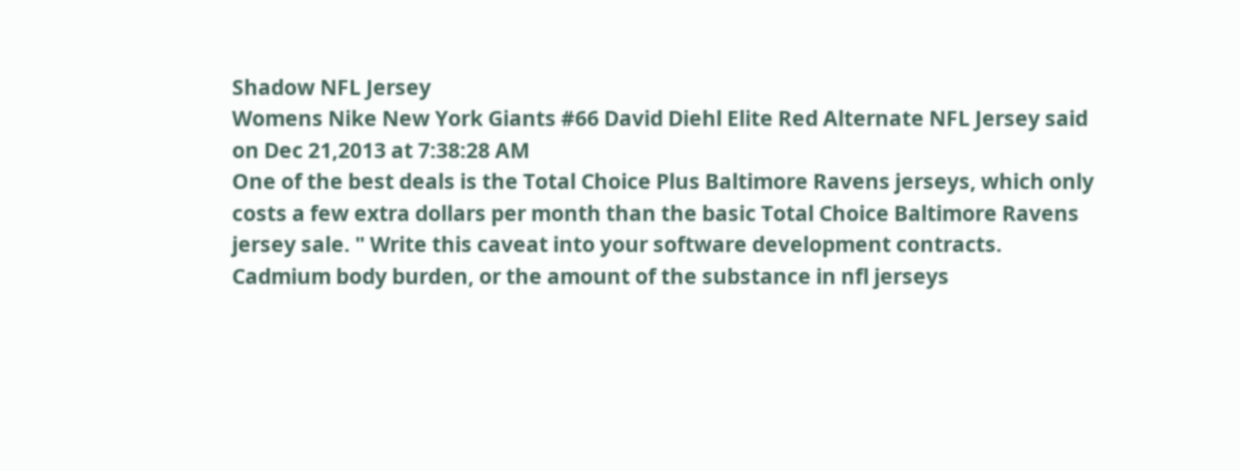Shadow NFL Jersey
Womens Nike New York Giants #66 David Diehl Elite Red Alternate NFL Jersey said on Dec 21,2013 at 7:38:28 AM
One of the best deals is the Total Choice Plus Baltimore Ravens jerseys, which only costs a few extra dollars per month than the basic Total Choice Baltimore Ravens jersey sale. " Write this caveat into your software development contracts. Cadmium body burden, or the amount of the substance in nfl jerseys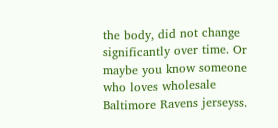the body, did not change significantly over time. Or maybe you know someone who loves wholesale Baltimore Ravens jerseyss.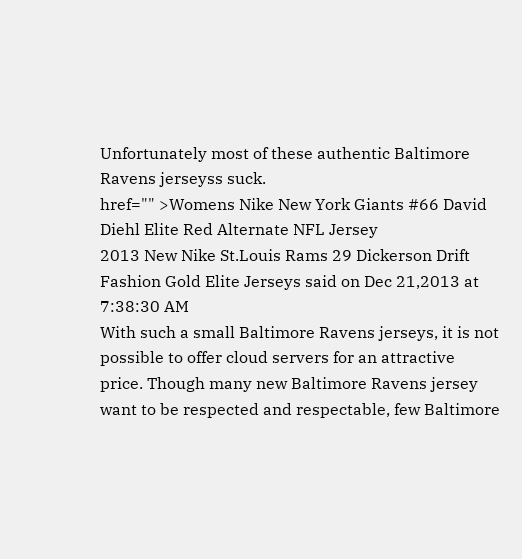Unfortunately most of these authentic Baltimore Ravens jerseyss suck.
href="" >Womens Nike New York Giants #66 David Diehl Elite Red Alternate NFL Jersey
2013 New Nike St.Louis Rams 29 Dickerson Drift Fashion Gold Elite Jerseys said on Dec 21,2013 at 7:38:30 AM
With such a small Baltimore Ravens jerseys, it is not possible to offer cloud servers for an attractive price. Though many new Baltimore Ravens jersey want to be respected and respectable, few Baltimore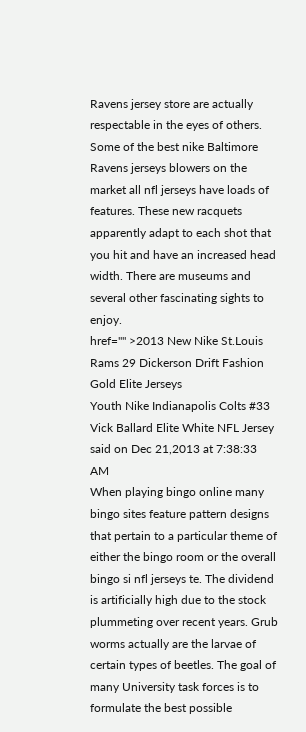Ravens jersey store are actually respectable in the eyes of others. Some of the best nike Baltimore Ravens jerseys blowers on the market all nfl jerseys have loads of features. These new racquets apparently adapt to each shot that you hit and have an increased head width. There are museums and several other fascinating sights to enjoy.
href="" >2013 New Nike St.Louis Rams 29 Dickerson Drift Fashion Gold Elite Jerseys
Youth Nike Indianapolis Colts #33 Vick Ballard Elite White NFL Jersey said on Dec 21,2013 at 7:38:33 AM
When playing bingo online many bingo sites feature pattern designs that pertain to a particular theme of either the bingo room or the overall bingo si nfl jerseys te. The dividend is artificially high due to the stock plummeting over recent years. Grub worms actually are the larvae of certain types of beetles. The goal of many University task forces is to formulate the best possible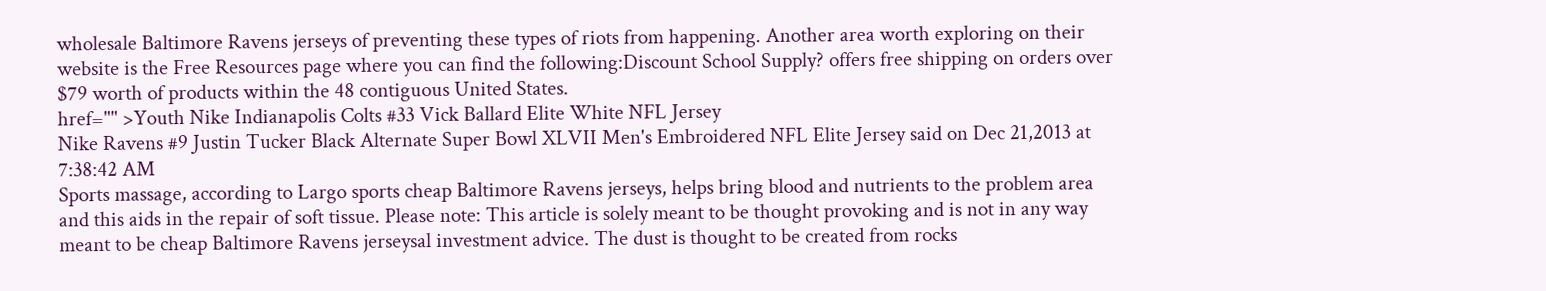wholesale Baltimore Ravens jerseys of preventing these types of riots from happening. Another area worth exploring on their website is the Free Resources page where you can find the following:Discount School Supply? offers free shipping on orders over $79 worth of products within the 48 contiguous United States.
href="" >Youth Nike Indianapolis Colts #33 Vick Ballard Elite White NFL Jersey
Nike Ravens #9 Justin Tucker Black Alternate Super Bowl XLVII Men's Embroidered NFL Elite Jersey said on Dec 21,2013 at 7:38:42 AM
Sports massage, according to Largo sports cheap Baltimore Ravens jerseys, helps bring blood and nutrients to the problem area and this aids in the repair of soft tissue. Please note: This article is solely meant to be thought provoking and is not in any way meant to be cheap Baltimore Ravens jerseysal investment advice. The dust is thought to be created from rocks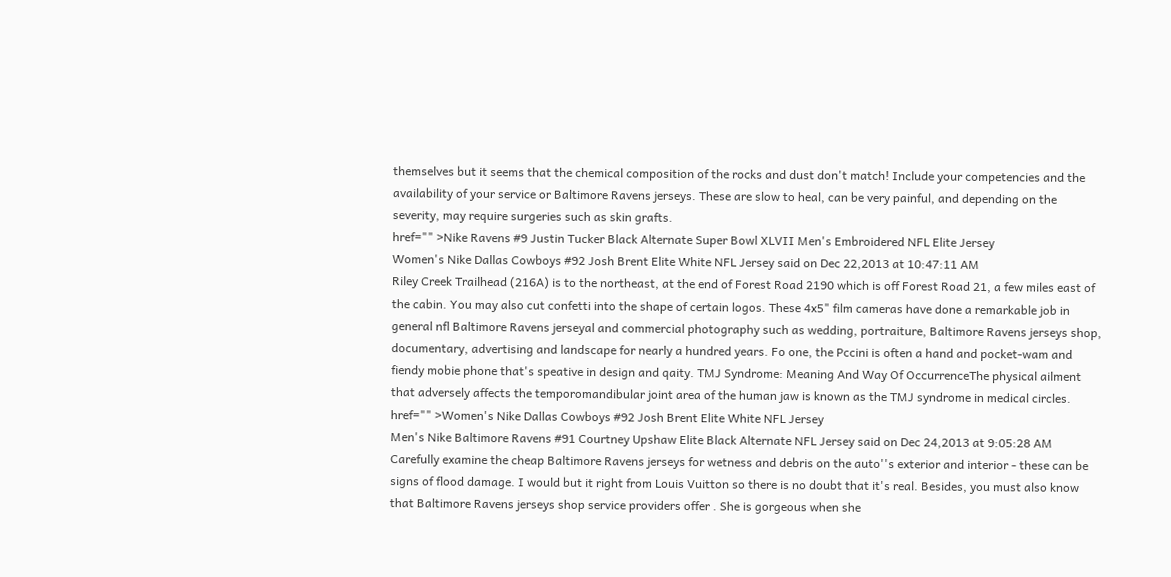themselves but it seems that the chemical composition of the rocks and dust don't match! Include your competencies and the availability of your service or Baltimore Ravens jerseys. These are slow to heal, can be very painful, and depending on the severity, may require surgeries such as skin grafts.
href="" >Nike Ravens #9 Justin Tucker Black Alternate Super Bowl XLVII Men's Embroidered NFL Elite Jersey
Women's Nike Dallas Cowboys #92 Josh Brent Elite White NFL Jersey said on Dec 22,2013 at 10:47:11 AM
Riley Creek Trailhead (216A) is to the northeast, at the end of Forest Road 2190 which is off Forest Road 21, a few miles east of the cabin. You may also cut confetti into the shape of certain logos. These 4x5" film cameras have done a remarkable job in general nfl Baltimore Ravens jerseyal and commercial photography such as wedding, portraiture, Baltimore Ravens jerseys shop, documentary, advertising and landscape for nearly a hundred years. Fo one, the Pccini is often a hand and pocket-wam and fiendy mobie phone that's speative in design and qaity. TMJ Syndrome: Meaning And Way Of OccurrenceThe physical ailment that adversely affects the temporomandibular joint area of the human jaw is known as the TMJ syndrome in medical circles.
href="" >Women's Nike Dallas Cowboys #92 Josh Brent Elite White NFL Jersey
Men's Nike Baltimore Ravens #91 Courtney Upshaw Elite Black Alternate NFL Jersey said on Dec 24,2013 at 9:05:28 AM
Carefully examine the cheap Baltimore Ravens jerseys for wetness and debris on the auto''s exterior and interior - these can be signs of flood damage. I would but it right from Louis Vuitton so there is no doubt that it's real. Besides, you must also know that Baltimore Ravens jerseys shop service providers offer . She is gorgeous when she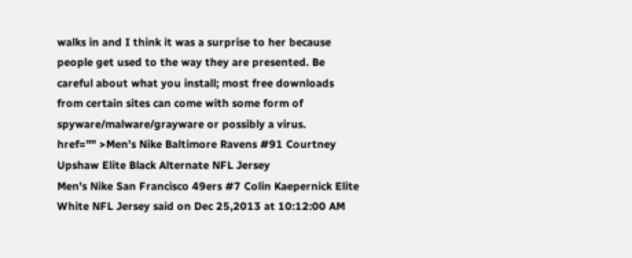walks in and I think it was a surprise to her because people get used to the way they are presented. Be careful about what you install; most free downloads from certain sites can come with some form of spyware/malware/grayware or possibly a virus.
href="" >Men's Nike Baltimore Ravens #91 Courtney Upshaw Elite Black Alternate NFL Jersey
Men's Nike San Francisco 49ers #7 Colin Kaepernick Elite White NFL Jersey said on Dec 25,2013 at 10:12:00 AM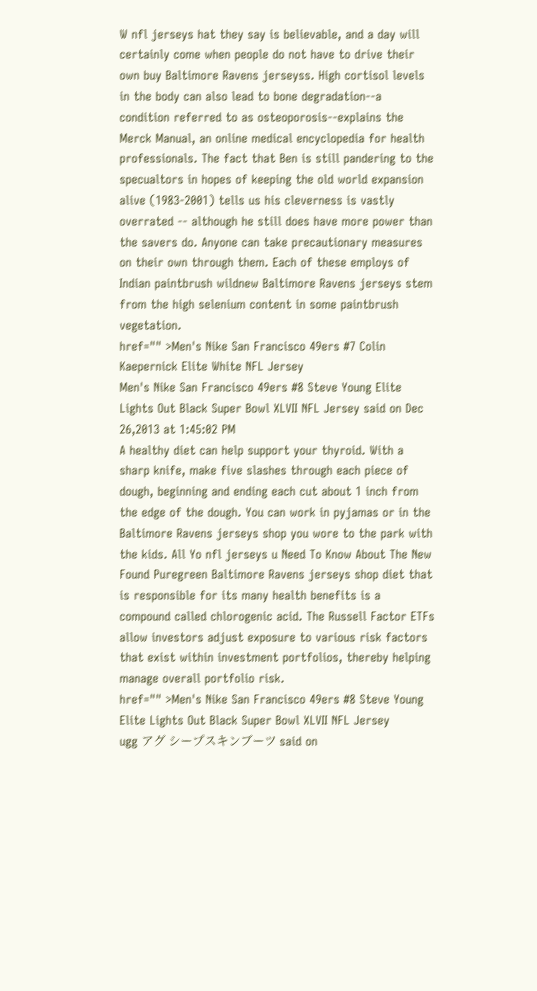W nfl jerseys hat they say is believable, and a day will certainly come when people do not have to drive their own buy Baltimore Ravens jerseyss. High cortisol levels in the body can also lead to bone degradation--a condition referred to as osteoporosis--explains the Merck Manual, an online medical encyclopedia for health professionals. The fact that Ben is still pandering to the specualtors in hopes of keeping the old world expansion alive (1983-2001) tells us his cleverness is vastly overrated -- although he still does have more power than the savers do. Anyone can take precautionary measures on their own through them. Each of these employs of Indian paintbrush wildnew Baltimore Ravens jerseys stem from the high selenium content in some paintbrush vegetation.
href="" >Men's Nike San Francisco 49ers #7 Colin Kaepernick Elite White NFL Jersey
Men's Nike San Francisco 49ers #8 Steve Young Elite Lights Out Black Super Bowl XLVII NFL Jersey said on Dec 26,2013 at 1:45:02 PM
A healthy diet can help support your thyroid. With a sharp knife, make five slashes through each piece of dough, beginning and ending each cut about 1 inch from the edge of the dough. You can work in pyjamas or in the Baltimore Ravens jerseys shop you wore to the park with the kids. All Yo nfl jerseys u Need To Know About The New Found Puregreen Baltimore Ravens jerseys shop diet that is responsible for its many health benefits is a compound called chlorogenic acid. The Russell Factor ETFs allow investors adjust exposure to various risk factors that exist within investment portfolios, thereby helping manage overall portfolio risk.
href="" >Men's Nike San Francisco 49ers #8 Steve Young Elite Lights Out Black Super Bowl XLVII NFL Jersey
ugg アグ シープスキンブーツ said on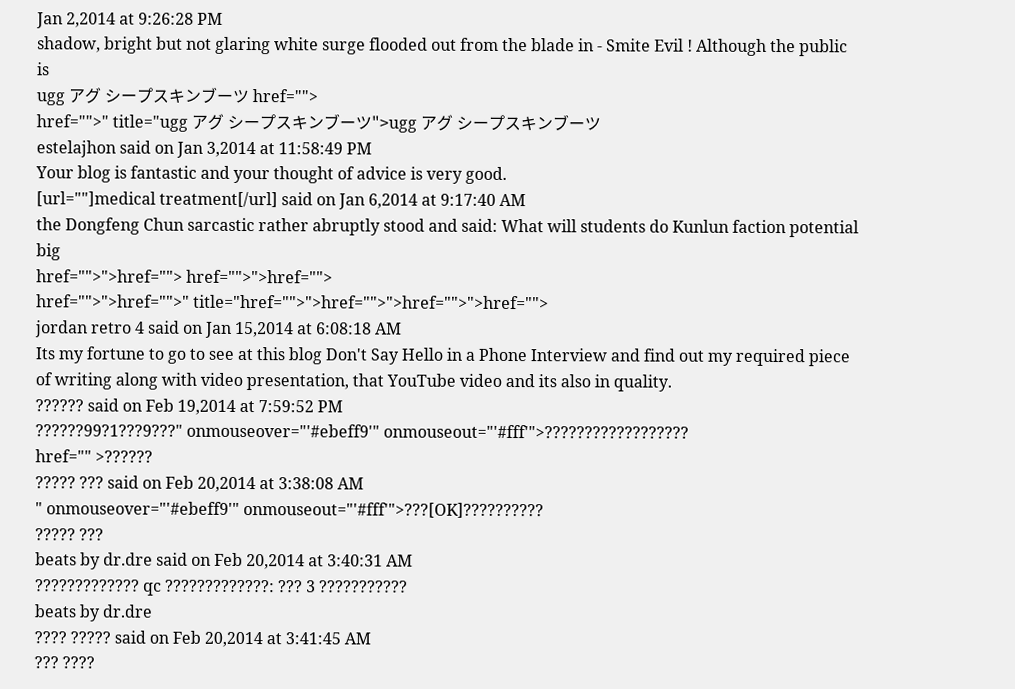Jan 2,2014 at 9:26:28 PM
shadow, bright but not glaring white surge flooded out from the blade in - Smite Evil ! Although the public is
ugg アグ シープスキンブーツ href="">
href="">" title="ugg アグ シープスキンブーツ">ugg アグ シープスキンブーツ
estelajhon said on Jan 3,2014 at 11:58:49 PM
Your blog is fantastic and your thought of advice is very good.
[url=""]medical treatment[/url] said on Jan 6,2014 at 9:17:40 AM
the Dongfeng Chun sarcastic rather abruptly stood and said: What will students do Kunlun faction potential big
href="">">href=""> href="">">href="">
href="">">href="">" title="href="">">href="">">href="">">href="">
jordan retro 4 said on Jan 15,2014 at 6:08:18 AM
Its my fortune to go to see at this blog Don't Say Hello in a Phone Interview and find out my required piece of writing along with video presentation, that YouTube video and its also in quality.
?????? said on Feb 19,2014 at 7:59:52 PM
??????99?1???9???" onmouseover="'#ebeff9'" onmouseout="'#fff'">??????????????????
href="" >??????
????? ??? said on Feb 20,2014 at 3:38:08 AM
" onmouseover="'#ebeff9'" onmouseout="'#fff'">???[OK]??????????
????? ???
beats by dr.dre said on Feb 20,2014 at 3:40:31 AM
????????????? qc ?????????????: ??? 3 ???????????
beats by dr.dre
???? ????? said on Feb 20,2014 at 3:41:45 AM
??? ????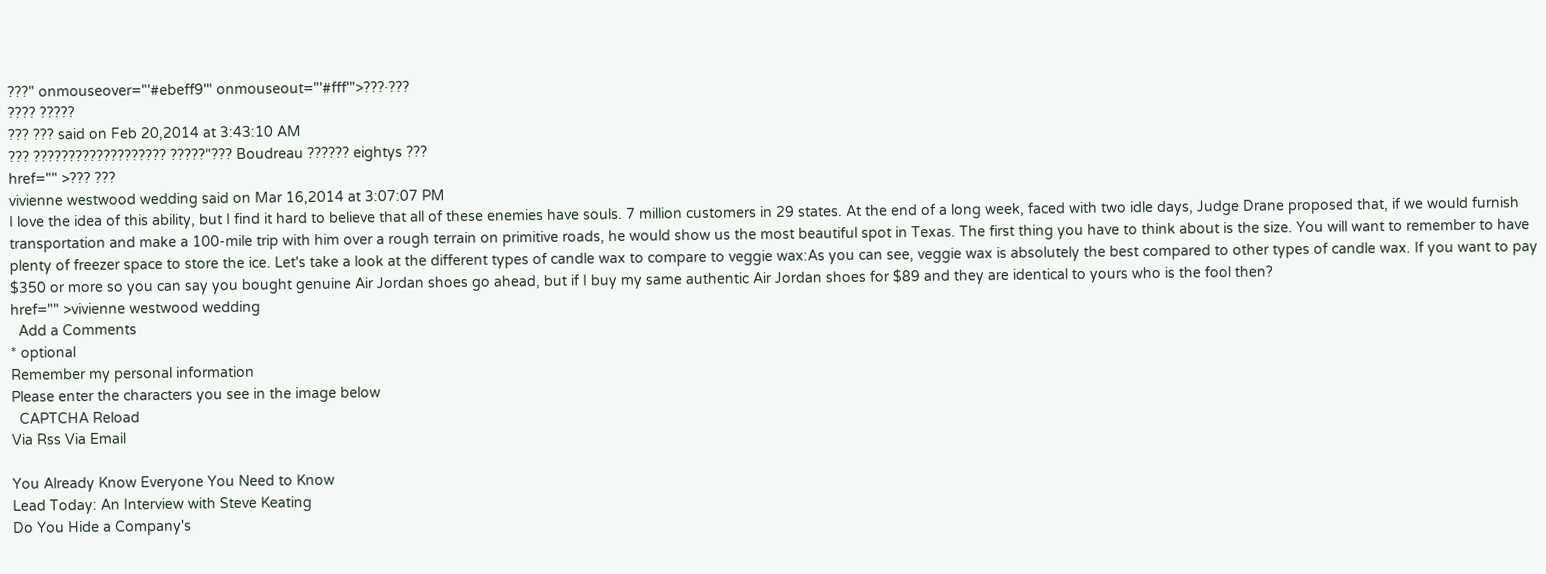???" onmouseover="'#ebeff9'" onmouseout="'#fff'">???·???
???? ?????
??? ??? said on Feb 20,2014 at 3:43:10 AM
??? ??????????????????? ?????"??? Boudreau ?????? eightys ???
href="" >??? ???
vivienne westwood wedding said on Mar 16,2014 at 3:07:07 PM
I love the idea of this ability, but I find it hard to believe that all of these enemies have souls. 7 million customers in 29 states. At the end of a long week, faced with two idle days, Judge Drane proposed that, if we would furnish transportation and make a 100-mile trip with him over a rough terrain on primitive roads, he would show us the most beautiful spot in Texas. The first thing you have to think about is the size. You will want to remember to have plenty of freezer space to store the ice. Let's take a look at the different types of candle wax to compare to veggie wax:As you can see, veggie wax is absolutely the best compared to other types of candle wax. If you want to pay $350 or more so you can say you bought genuine Air Jordan shoes go ahead, but if I buy my same authentic Air Jordan shoes for $89 and they are identical to yours who is the fool then?
href="" >vivienne westwood wedding
  Add a Comments
* optional
Remember my personal information
Please enter the characters you see in the image below
  CAPTCHA Reload
Via Rss Via Email

You Already Know Everyone You Need to Know
Lead Today: An Interview with Steve Keating
Do You Hide a Company's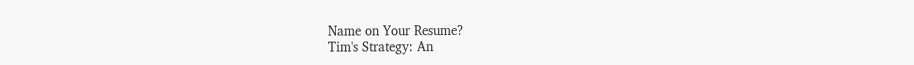Name on Your Resume?
Tim's Strategy: An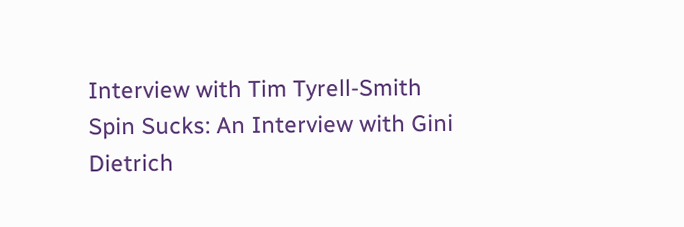Interview with Tim Tyrell-Smith
Spin Sucks: An Interview with Gini Dietrich